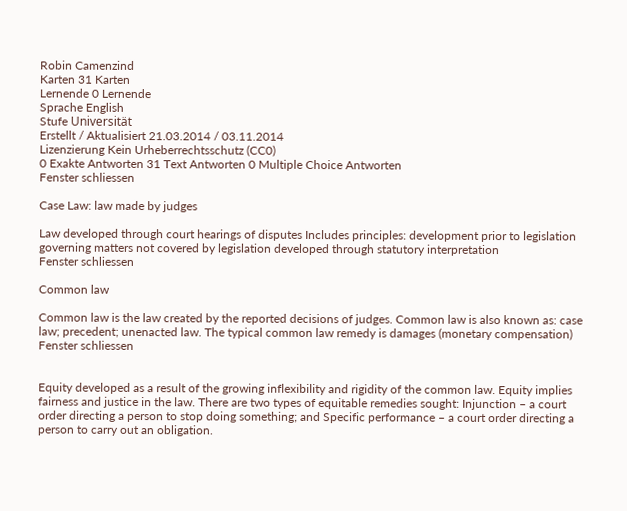Robin Camenzind
Karten 31 Karten
Lernende 0 Lernende
Sprache English
Stufe Universität
Erstellt / Aktualisiert 21.03.2014 / 03.11.2014
Lizenzierung Kein Urheberrechtsschutz (CC0)
0 Exakte Antworten 31 Text Antworten 0 Multiple Choice Antworten
Fenster schliessen

Case Law: law made by judges

Law developed through court hearings of disputes Includes principles: development prior to legislation governing matters not covered by legislation developed through statutory interpretation
Fenster schliessen

Common law

Common law is the law created by the reported decisions of judges. Common law is also known as: case law; precedent; unenacted law. The typical common law remedy is damages (monetary compensation)
Fenster schliessen


Equity developed as a result of the growing inflexibility and rigidity of the common law. Equity implies fairness and justice in the law. There are two types of equitable remedies sought: Injunction – a court order directing a person to stop doing something; and Specific performance – a court order directing a person to carry out an obligation.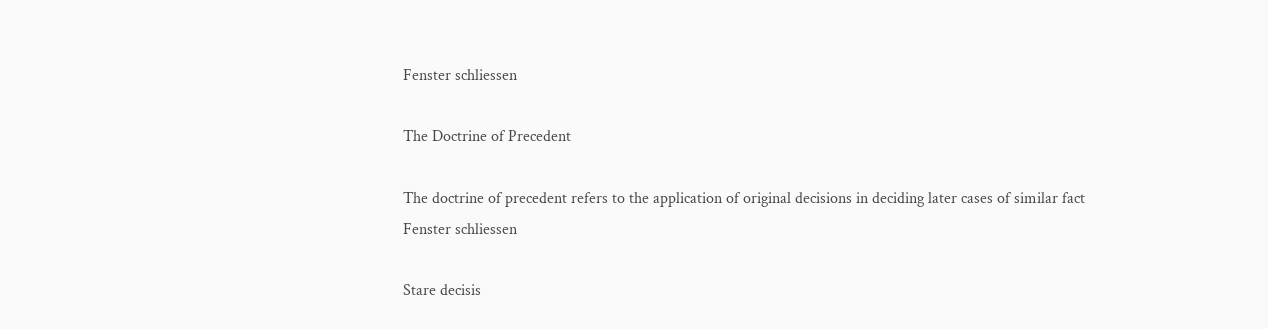Fenster schliessen

The Doctrine of Precedent

The doctrine of precedent refers to the application of original decisions in deciding later cases of similar fact
Fenster schliessen

Stare decisis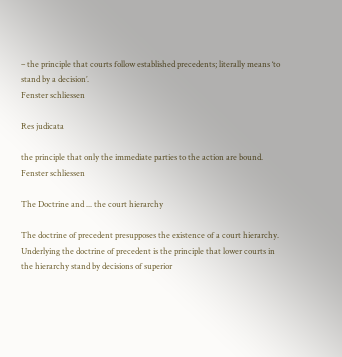– the principle that courts follow established precedents; literally means ‘to stand by a decision’.
Fenster schliessen

Res judicata

the principle that only the immediate parties to the action are bound.
Fenster schliessen

The Doctrine and ... the court hierarchy

The doctrine of precedent presupposes the existence of a court hierarchy. Underlying the doctrine of precedent is the principle that lower courts in the hierarchy stand by decisions of superior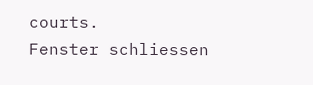courts.
Fenster schliessen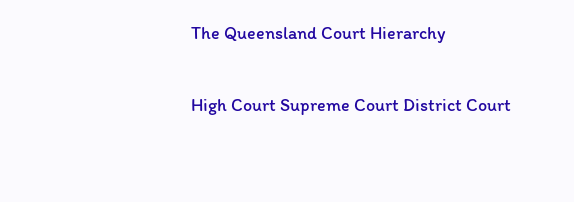The Queensland Court Hierarchy

High Court Supreme Court District Court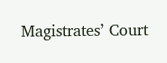Magistrates’ Court